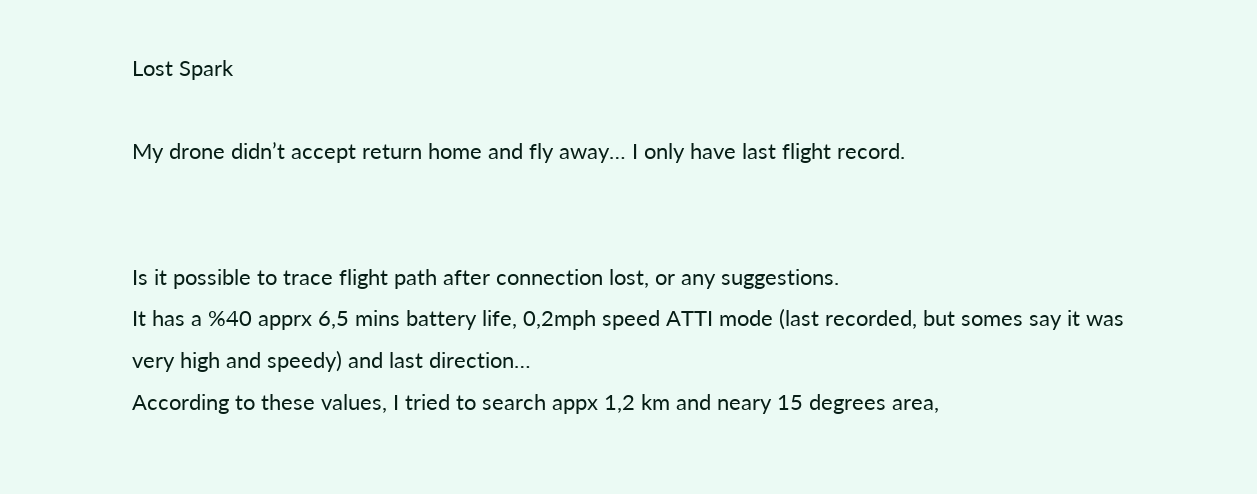Lost Spark

My drone didn’t accept return home and fly away… I only have last flight record.


Is it possible to trace flight path after connection lost, or any suggestions.
It has a %40 apprx 6,5 mins battery life, 0,2mph speed ATTI mode (last recorded, but somes say it was very high and speedy) and last direction…
According to these values, I tried to search appx 1,2 km and neary 15 degrees area,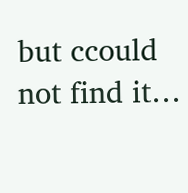but ccould not find it…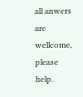all anwers are wellcome, please help.